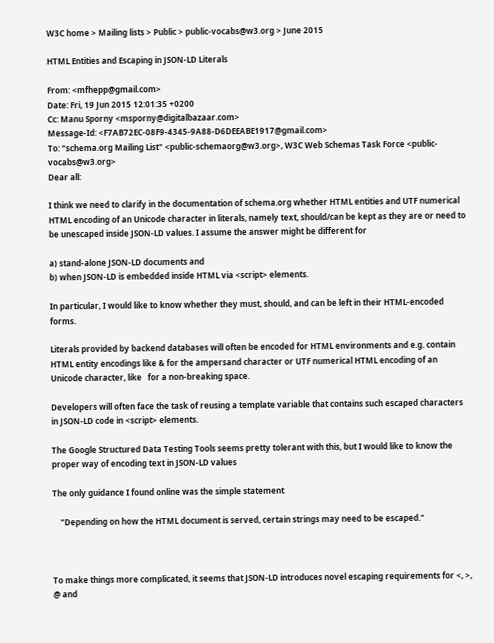W3C home > Mailing lists > Public > public-vocabs@w3.org > June 2015

HTML Entities and Escaping in JSON-LD Literals

From: <mfhepp@gmail.com>
Date: Fri, 19 Jun 2015 12:01:35 +0200
Cc: Manu Sporny <msporny@digitalbazaar.com>
Message-Id: <F7AB72EC-08F9-4345-9A88-D6DEEABE1917@gmail.com>
To: "schema.org Mailing List" <public-schemaorg@w3.org>, W3C Web Schemas Task Force <public-vocabs@w3.org>
Dear all:

I think we need to clarify in the documentation of schema.org whether HTML entities and UTF numerical HTML encoding of an Unicode character in literals, namely text, should/can be kept as they are or need to be unescaped inside JSON-LD values. I assume the answer might be different for

a) stand-alone JSON-LD documents and
b) when JSON-LD is embedded inside HTML via <script> elements.

In particular, I would like to know whether they must, should, and can be left in their HTML-encoded forms.

Literals provided by backend databases will often be encoded for HTML environments and e.g. contain HTML entity encodings like & for the ampersand character or UTF numerical HTML encoding of an Unicode character, like   for a non-breaking space.

Developers will often face the task of reusing a template variable that contains such escaped characters in JSON-LD code in <script> elements.

The Google Structured Data Testing Tools seems pretty tolerant with this, but I would like to know the proper way of encoding text in JSON-LD values

The only guidance I found online was the simple statement

    "Depending on how the HTML document is served, certain strings may need to be escaped."



To make things more complicated, it seems that JSON-LD introduces novel escaping requirements for <, >, @ and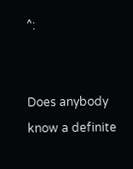^:


Does anybody know a definite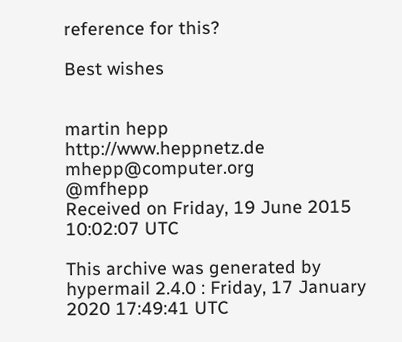reference for this?

Best wishes


martin hepp  http://www.heppnetz.de
mhepp@computer.org          @mfhepp
Received on Friday, 19 June 2015 10:02:07 UTC

This archive was generated by hypermail 2.4.0 : Friday, 17 January 2020 17:49:41 UTC